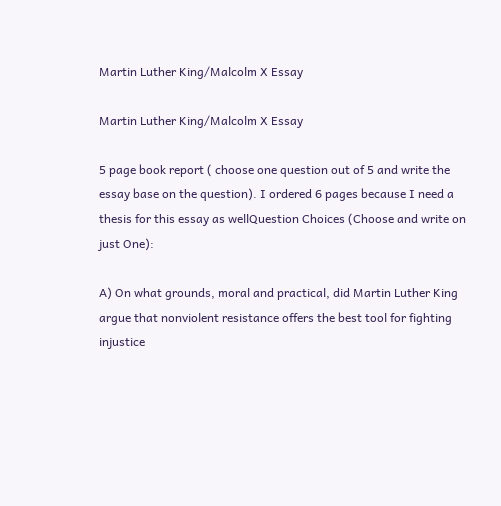Martin Luther King/Malcolm X Essay

Martin Luther King/Malcolm X Essay

5 page book report ( choose one question out of 5 and write the essay base on the question). I ordered 6 pages because I need a thesis for this essay as wellQuestion Choices (Choose and write on just One):

A) On what grounds, moral and practical, did Martin Luther King argue that nonviolent resistance offers the best tool for fighting injustice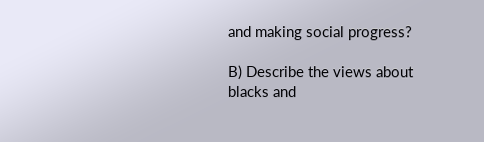and making social progress?

B) Describe the views about blacks and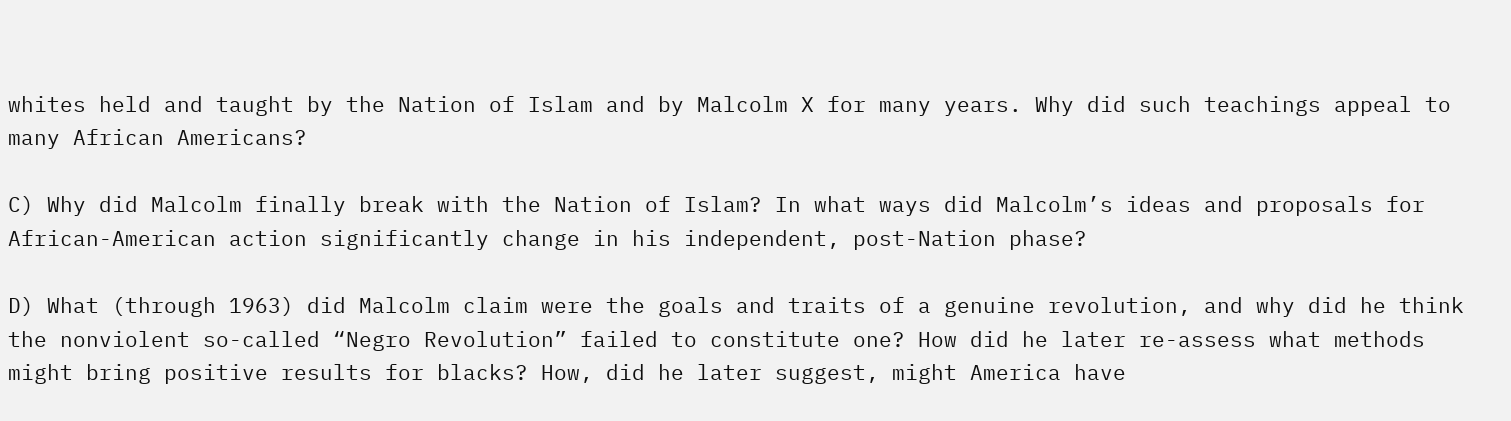whites held and taught by the Nation of Islam and by Malcolm X for many years. Why did such teachings appeal to many African Americans?

C) Why did Malcolm finally break with the Nation of Islam? In what ways did Malcolm’s ideas and proposals for African-American action significantly change in his independent, post-Nation phase?

D) What (through 1963) did Malcolm claim were the goals and traits of a genuine revolution, and why did he think the nonviolent so-called “Negro Revolution” failed to constitute one? How did he later re-assess what methods might bring positive results for blacks? How, did he later suggest, might America have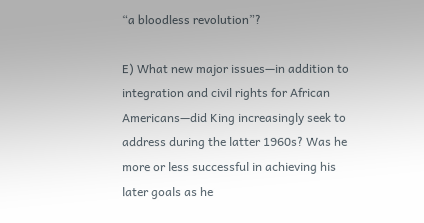“a bloodless revolution”?

E) What new major issues—in addition to integration and civil rights for African Americans—did King increasingly seek to address during the latter 1960s? Was he more or less successful in achieving his later goals as he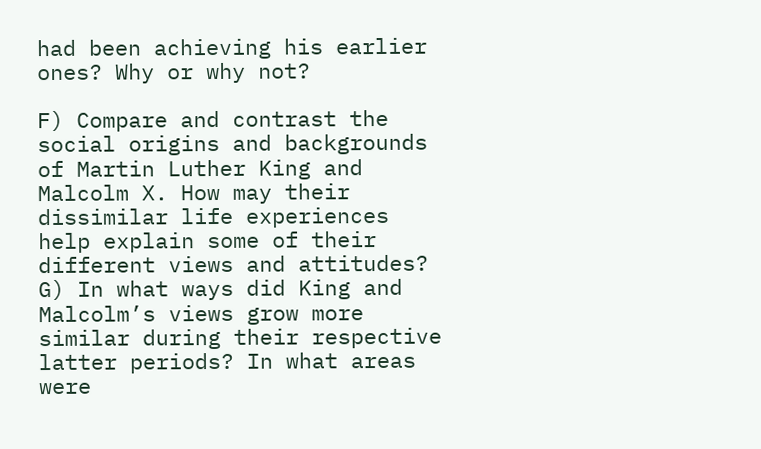had been achieving his earlier ones? Why or why not?

F) Compare and contrast the social origins and backgrounds of Martin Luther King and Malcolm X. How may their dissimilar life experiences help explain some of their different views and attitudes?
G) In what ways did King and Malcolm’s views grow more similar during their respective latter periods? In what areas were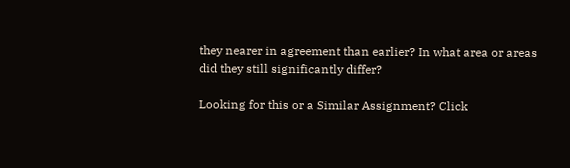they nearer in agreement than earlier? In what area or areas did they still significantly differ?

Looking for this or a Similar Assignment? Click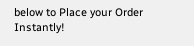below to Place your Order Instantly!